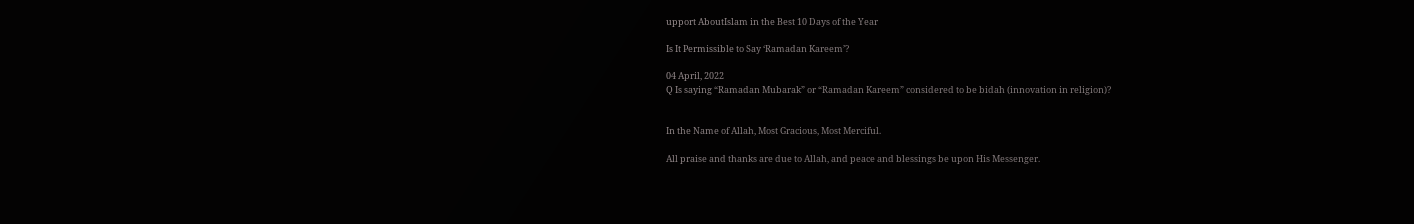upport AboutIslam in the Best 10 Days of the Year

Is It Permissible to Say ‘Ramadan Kareem’?

04 April, 2022
Q Is saying “Ramadan Mubarak” or “Ramadan Kareem” considered to be bidah (innovation in religion)?


In the Name of Allah, Most Gracious, Most Merciful.

All praise and thanks are due to Allah, and peace and blessings be upon His Messenger.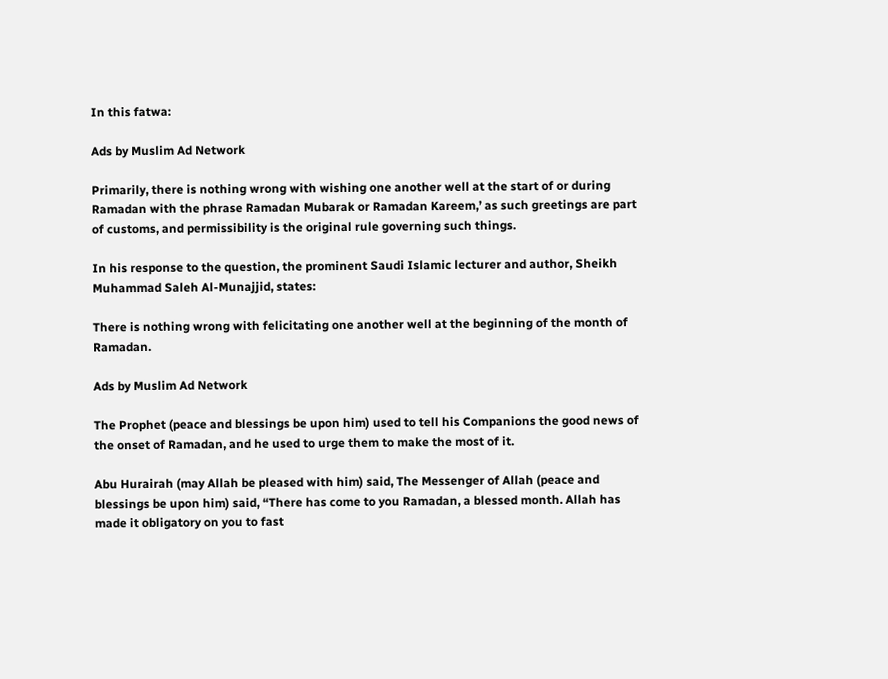In this fatwa:

Ads by Muslim Ad Network

Primarily, there is nothing wrong with wishing one another well at the start of or during Ramadan with the phrase Ramadan Mubarak or Ramadan Kareem,’ as such greetings are part of customs, and permissibility is the original rule governing such things.

In his response to the question, the prominent Saudi Islamic lecturer and author, Sheikh Muhammad Saleh Al-Munajjid, states:

There is nothing wrong with felicitating one another well at the beginning of the month of Ramadan.

Ads by Muslim Ad Network

The Prophet (peace and blessings be upon him) used to tell his Companions the good news of the onset of Ramadan, and he used to urge them to make the most of it.

Abu Hurairah (may Allah be pleased with him) said, The Messenger of Allah (peace and blessings be upon him) said, “There has come to you Ramadan, a blessed month. Allah has made it obligatory on you to fast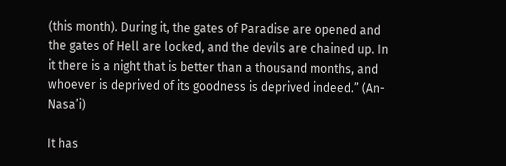(this month). During it, the gates of Paradise are opened and the gates of Hell are locked, and the devils are chained up. In it there is a night that is better than a thousand months, and whoever is deprived of its goodness is deprived indeed.” (An-Nasa’i)

It has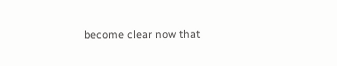become clear now that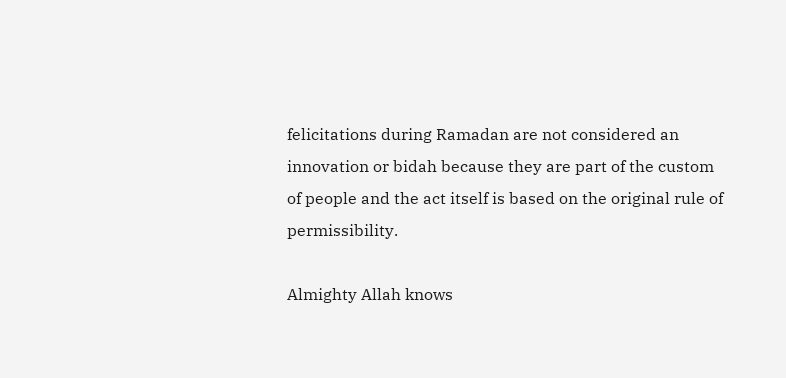felicitations during Ramadan are not considered an innovation or bidah because they are part of the custom of people and the act itself is based on the original rule of permissibility.

Almighty Allah knows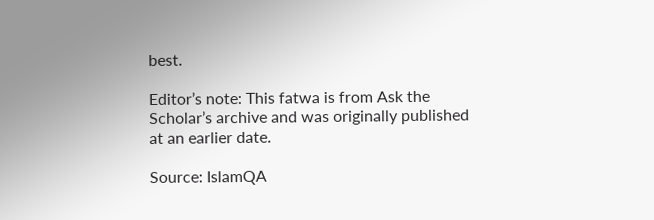best.

Editor’s note: This fatwa is from Ask the Scholar’s archive and was originally published at an earlier date.

Source: IslamQA